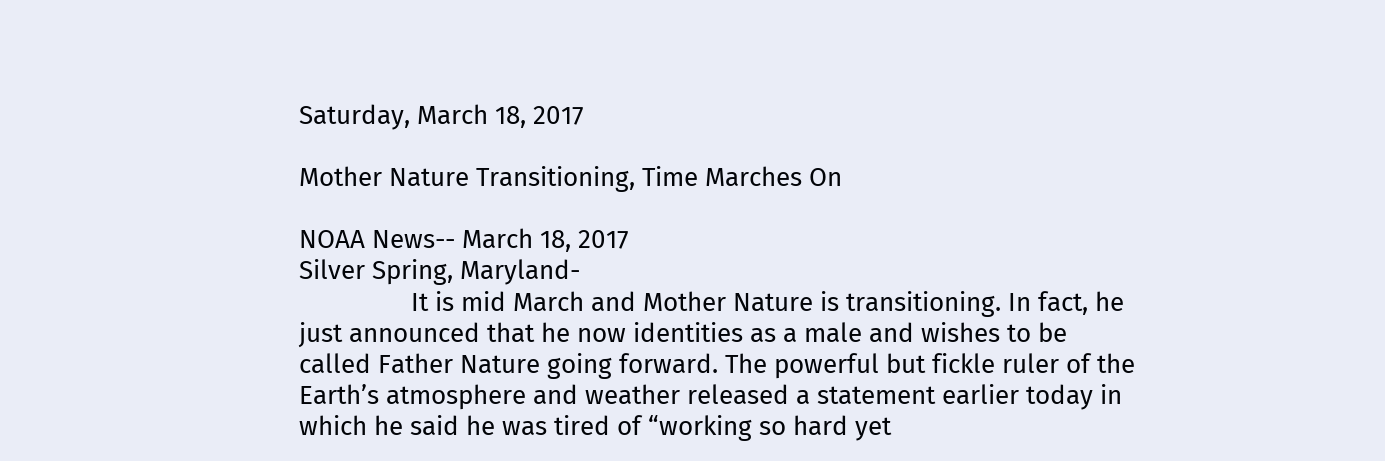Saturday, March 18, 2017

Mother Nature Transitioning, Time Marches On

NOAA News-- March 18, 2017
Silver Spring, Maryland-
                It is mid March and Mother Nature is transitioning. In fact, he just announced that he now identities as a male and wishes to be called Father Nature going forward. The powerful but fickle ruler of the Earth’s atmosphere and weather released a statement earlier today in which he said he was tired of “working so hard yet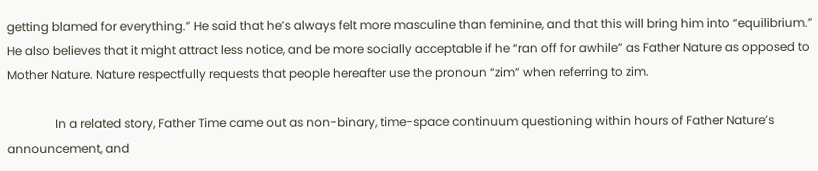getting blamed for everything.” He said that he’s always felt more masculine than feminine, and that this will bring him into “equilibrium.” He also believes that it might attract less notice, and be more socially acceptable if he “ran off for awhile” as Father Nature as opposed to Mother Nature. Nature respectfully requests that people hereafter use the pronoun “zim” when referring to zim.

                In a related story, Father Time came out as non-binary, time-space continuum questioning within hours of Father Nature’s announcement, and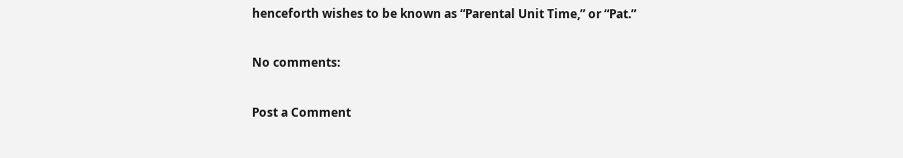henceforth wishes to be known as “Parental Unit Time,” or “Pat.”

No comments:

Post a Comment